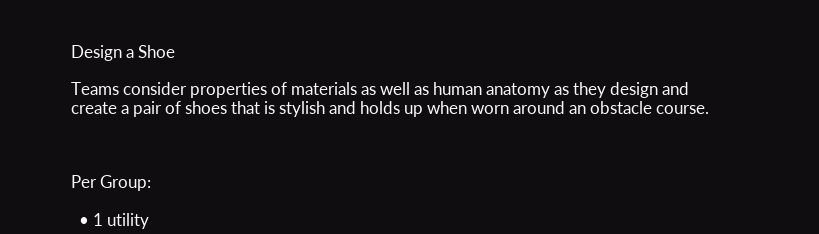Design a Shoe

Teams consider properties of materials as well as human anatomy as they design and create a pair of shoes that is stylish and holds up when worn around an obstacle course.



Per Group:

  • 1 utility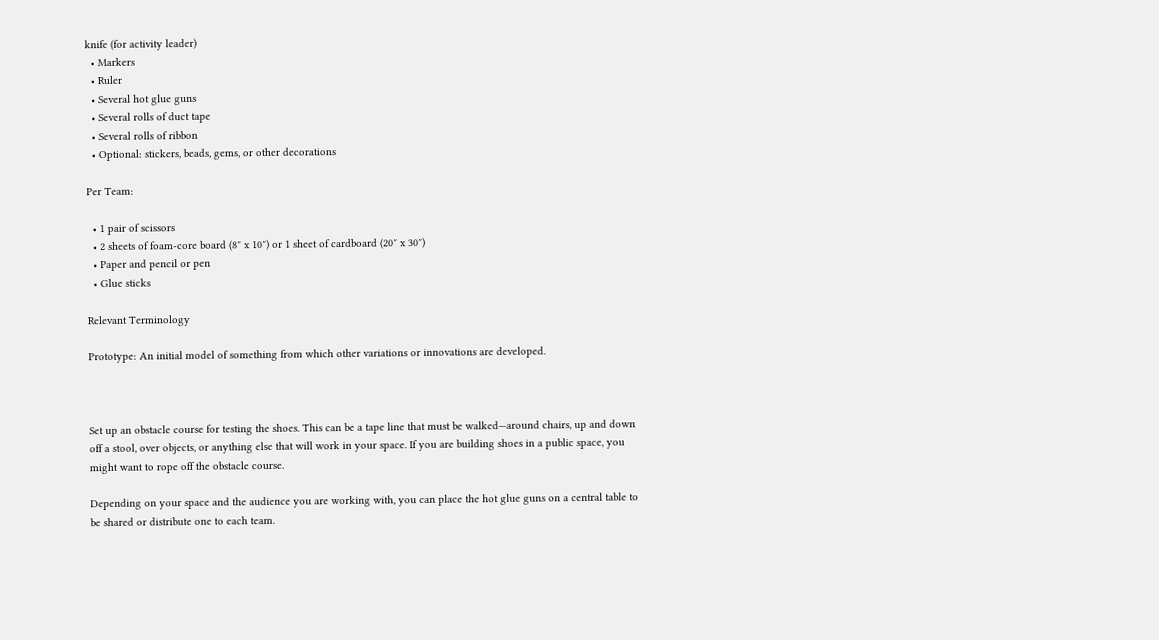knife (for activity leader)
  • Markers
  • Ruler
  • Several hot glue guns
  • Several rolls of duct tape
  • Several rolls of ribbon
  • Optional: stickers, beads, gems, or other decorations

Per Team:

  • 1 pair of scissors
  • 2 sheets of foam-core board (8″ x 10″) or 1 sheet of cardboard (20″ x 30″)
  • Paper and pencil or pen
  • Glue sticks

Relevant Terminology

Prototype: An initial model of something from which other variations or innovations are developed.



Set up an obstacle course for testing the shoes. This can be a tape line that must be walked—around chairs, up and down off a stool, over objects, or anything else that will work in your space. If you are building shoes in a public space, you might want to rope off the obstacle course.

Depending on your space and the audience you are working with, you can place the hot glue guns on a central table to be shared or distribute one to each team.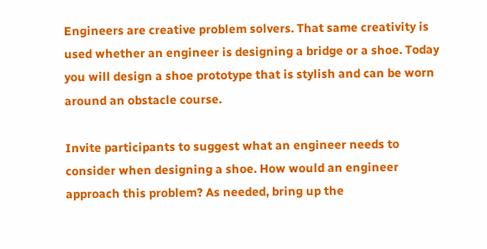Engineers are creative problem solvers. That same creativity is used whether an engineer is designing a bridge or a shoe. Today you will design a shoe prototype that is stylish and can be worn around an obstacle course.

Invite participants to suggest what an engineer needs to consider when designing a shoe. How would an engineer approach this problem? As needed, bring up the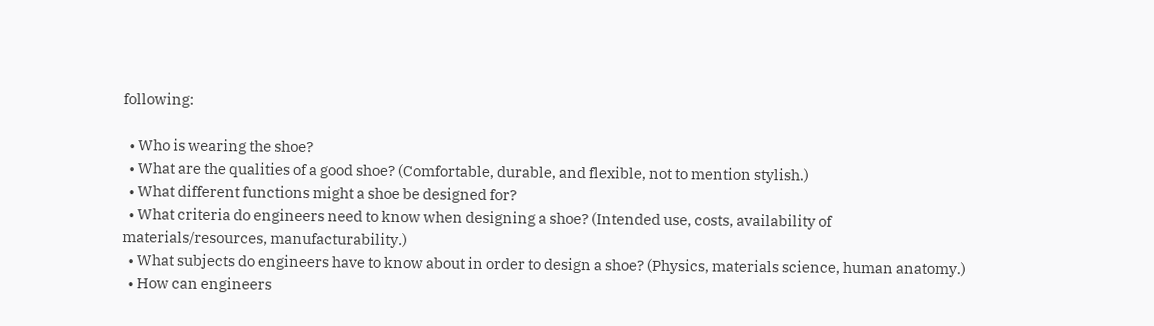following:

  • Who is wearing the shoe?
  • What are the qualities of a good shoe? (Comfortable, durable, and flexible, not to mention stylish.)
  • What different functions might a shoe be designed for?
  • What criteria do engineers need to know when designing a shoe? (Intended use, costs, availability of materials/resources, manufacturability.)
  • What subjects do engineers have to know about in order to design a shoe? (Physics, materials science, human anatomy.)
  • How can engineers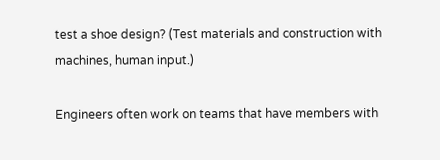test a shoe design? (Test materials and construction with machines, human input.)

Engineers often work on teams that have members with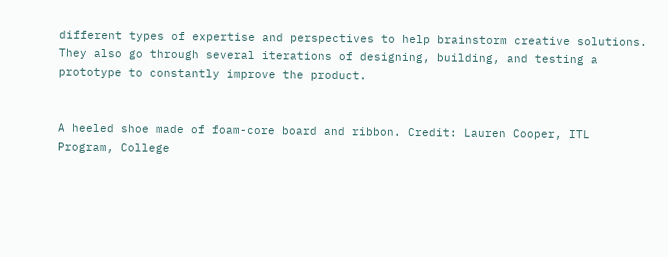different types of expertise and perspectives to help brainstorm creative solutions. They also go through several iterations of designing, building, and testing a prototype to constantly improve the product.


A heeled shoe made of foam-core board and ribbon. Credit: Lauren Cooper, ITL Program, College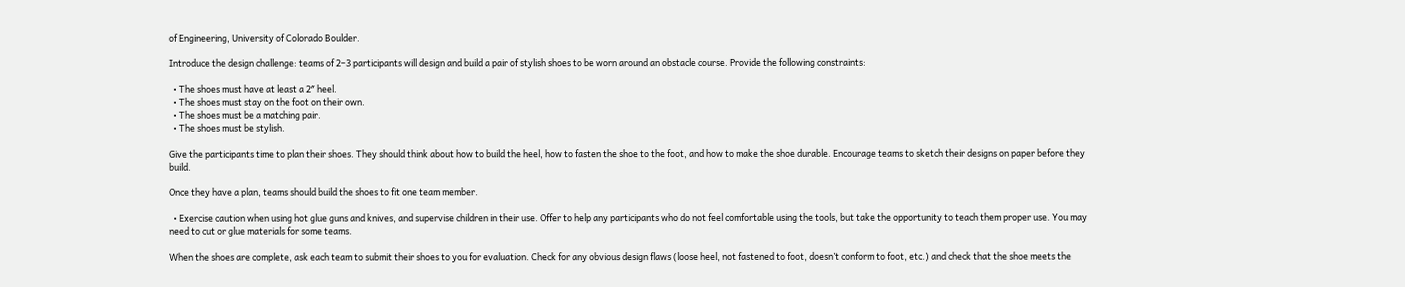of Engineering, University of Colorado Boulder.

Introduce the design challenge: teams of 2–3 participants will design and build a pair of stylish shoes to be worn around an obstacle course. Provide the following constraints:

  • The shoes must have at least a 2″ heel.
  • The shoes must stay on the foot on their own.
  • The shoes must be a matching pair.
  • The shoes must be stylish.

Give the participants time to plan their shoes. They should think about how to build the heel, how to fasten the shoe to the foot, and how to make the shoe durable. Encourage teams to sketch their designs on paper before they build.

Once they have a plan, teams should build the shoes to fit one team member.

  • Exercise caution when using hot glue guns and knives, and supervise children in their use. Offer to help any participants who do not feel comfortable using the tools, but take the opportunity to teach them proper use. You may need to cut or glue materials for some teams.

When the shoes are complete, ask each team to submit their shoes to you for evaluation. Check for any obvious design flaws (loose heel, not fastened to foot, doesn’t conform to foot, etc.) and check that the shoe meets the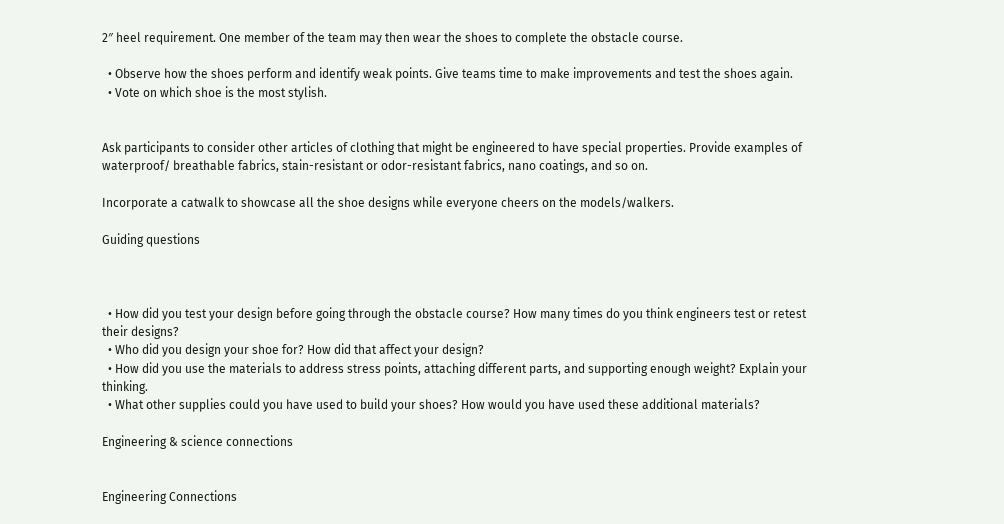2″ heel requirement. One member of the team may then wear the shoes to complete the obstacle course.

  • Observe how the shoes perform and identify weak points. Give teams time to make improvements and test the shoes again.
  • Vote on which shoe is the most stylish.


Ask participants to consider other articles of clothing that might be engineered to have special properties. Provide examples of waterproof/ breathable fabrics, stain-resistant or odor-resistant fabrics, nano coatings, and so on.

Incorporate a catwalk to showcase all the shoe designs while everyone cheers on the models/walkers.

Guiding questions



  • How did you test your design before going through the obstacle course? How many times do you think engineers test or retest their designs?
  • Who did you design your shoe for? How did that affect your design?
  • How did you use the materials to address stress points, attaching different parts, and supporting enough weight? Explain your thinking.
  • What other supplies could you have used to build your shoes? How would you have used these additional materials?

Engineering & science connections


Engineering Connections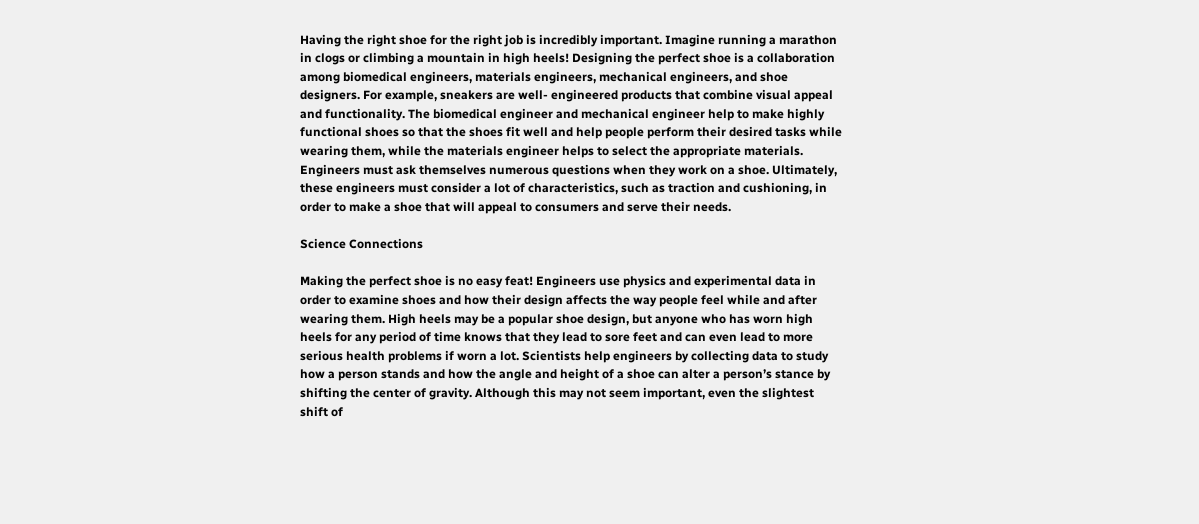Having the right shoe for the right job is incredibly important. Imagine running a marathon in clogs or climbing a mountain in high heels! Designing the perfect shoe is a collaboration among biomedical engineers, materials engineers, mechanical engineers, and shoe designers. For example, sneakers are well- engineered products that combine visual appeal and functionality. The biomedical engineer and mechanical engineer help to make highly functional shoes so that the shoes fit well and help people perform their desired tasks while wearing them, while the materials engineer helps to select the appropriate materials. Engineers must ask themselves numerous questions when they work on a shoe. Ultimately, these engineers must consider a lot of characteristics, such as traction and cushioning, in order to make a shoe that will appeal to consumers and serve their needs.

Science Connections

Making the perfect shoe is no easy feat! Engineers use physics and experimental data in order to examine shoes and how their design affects the way people feel while and after wearing them. High heels may be a popular shoe design, but anyone who has worn high heels for any period of time knows that they lead to sore feet and can even lead to more serious health problems if worn a lot. Scientists help engineers by collecting data to study how a person stands and how the angle and height of a shoe can alter a person’s stance by shifting the center of gravity. Although this may not seem important, even the slightest shift of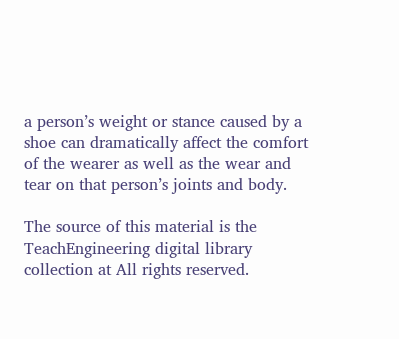a person’s weight or stance caused by a shoe can dramatically affect the comfort of the wearer as well as the wear and tear on that person’s joints and body.

The source of this material is the TeachEngineering digital library collection at All rights reserved.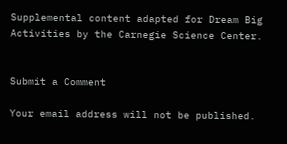Supplemental content adapted for Dream Big Activities by the Carnegie Science Center.


Submit a Comment

Your email address will not be published.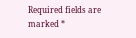Required fields are marked *